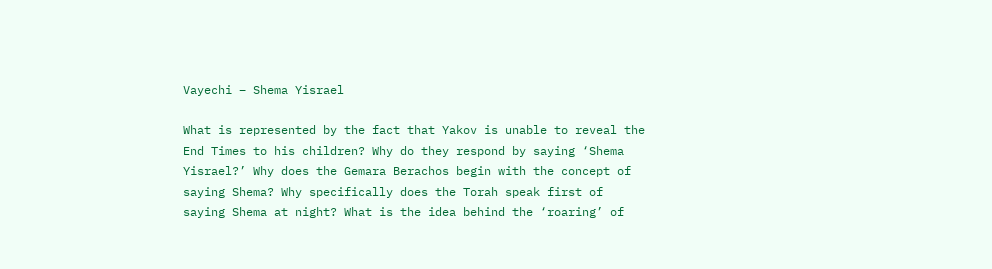Vayechi – Shema Yisrael

What is represented by the fact that Yakov is unable to reveal the End Times to his children? Why do they respond by saying ‘Shema Yisrael?’ Why does the Gemara Berachos begin with the concept of saying Shema? Why specifically does the Torah speak first of saying Shema at night? What is the idea behind the ‘roaring’ of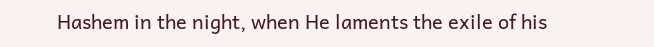Hashem in the night, when He laments the exile of his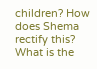children? How does Shema rectify this? What is the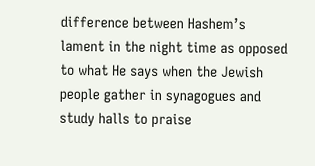difference between Hashem’s lament in the night time as opposed to what He says when the Jewish people gather in synagogues and study halls to praise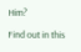Him?

Find out in this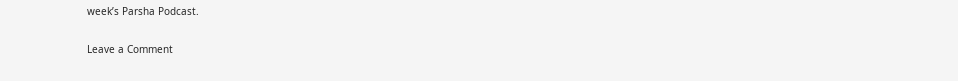week’s Parsha Podcast.

Leave a Comment